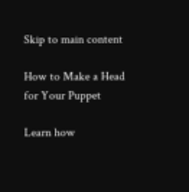Skip to main content

How to Make a Head for Your Puppet

Learn how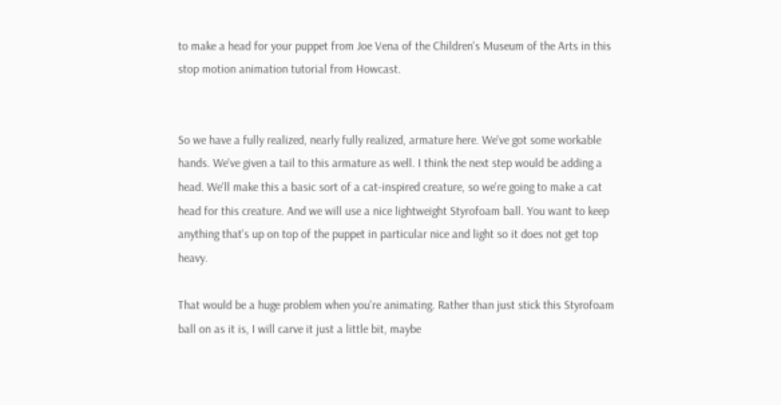to make a head for your puppet from Joe Vena of the Children's Museum of the Arts in this stop motion animation tutorial from Howcast.


So we have a fully realized, nearly fully realized, armature here. We've got some workable hands. We've given a tail to this armature as well. I think the next step would be adding a head. We'll make this a basic sort of a cat-inspired creature, so we're going to make a cat head for this creature. And we will use a nice lightweight Styrofoam ball. You want to keep anything that's up on top of the puppet in particular nice and light so it does not get top heavy.

That would be a huge problem when you're animating. Rather than just stick this Styrofoam ball on as it is, I will carve it just a little bit, maybe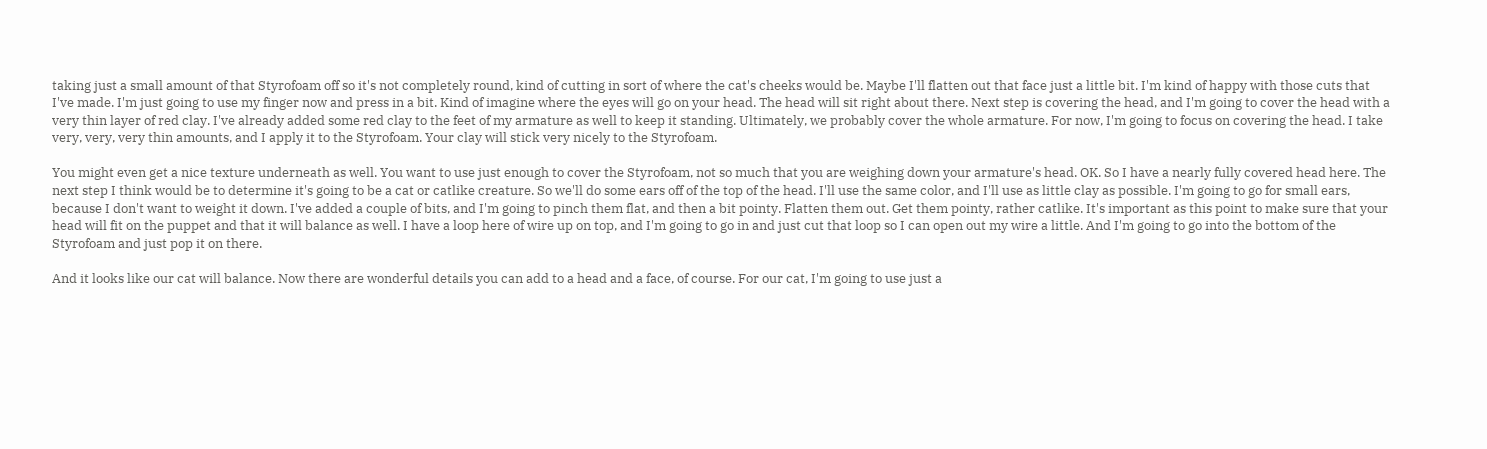taking just a small amount of that Styrofoam off so it's not completely round, kind of cutting in sort of where the cat's cheeks would be. Maybe I'll flatten out that face just a little bit. I'm kind of happy with those cuts that I've made. I'm just going to use my finger now and press in a bit. Kind of imagine where the eyes will go on your head. The head will sit right about there. Next step is covering the head, and I'm going to cover the head with a very thin layer of red clay. I've already added some red clay to the feet of my armature as well to keep it standing. Ultimately, we probably cover the whole armature. For now, I'm going to focus on covering the head. I take very, very, very thin amounts, and I apply it to the Styrofoam. Your clay will stick very nicely to the Styrofoam.

You might even get a nice texture underneath as well. You want to use just enough to cover the Styrofoam, not so much that you are weighing down your armature's head. OK. So I have a nearly fully covered head here. The next step I think would be to determine it's going to be a cat or catlike creature. So we'll do some ears off of the top of the head. I'll use the same color, and I'll use as little clay as possible. I'm going to go for small ears, because I don't want to weight it down. I've added a couple of bits, and I'm going to pinch them flat, and then a bit pointy. Flatten them out. Get them pointy, rather catlike. It's important as this point to make sure that your head will fit on the puppet and that it will balance as well. I have a loop here of wire up on top, and I'm going to go in and just cut that loop so I can open out my wire a little. And I'm going to go into the bottom of the Styrofoam and just pop it on there.

And it looks like our cat will balance. Now there are wonderful details you can add to a head and a face, of course. For our cat, I'm going to use just a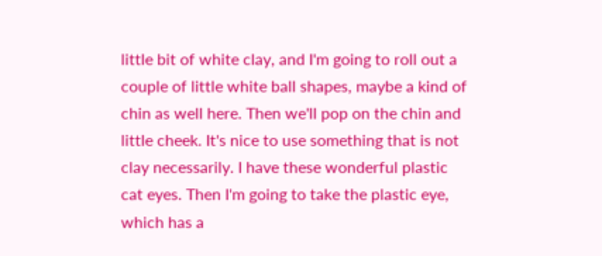little bit of white clay, and I'm going to roll out a couple of little white ball shapes, maybe a kind of chin as well here. Then we'll pop on the chin and little cheek. It's nice to use something that is not clay necessarily. I have these wonderful plastic cat eyes. Then I'm going to take the plastic eye, which has a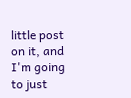little post on it, and I'm going to just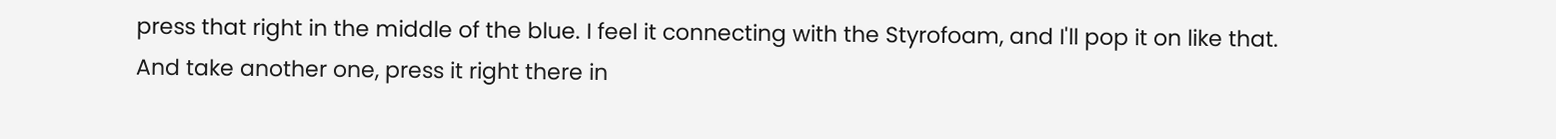press that right in the middle of the blue. I feel it connecting with the Styrofoam, and I'll pop it on like that. And take another one, press it right there in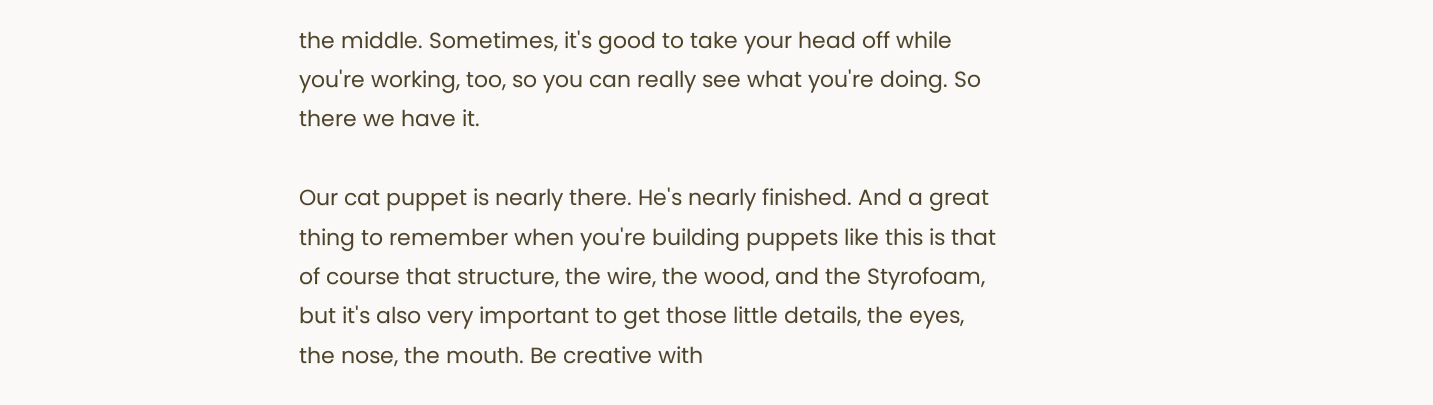the middle. Sometimes, it's good to take your head off while you're working, too, so you can really see what you're doing. So there we have it.

Our cat puppet is nearly there. He's nearly finished. And a great thing to remember when you're building puppets like this is that of course that structure, the wire, the wood, and the Styrofoam, but it's also very important to get those little details, the eyes, the nose, the mouth. Be creative with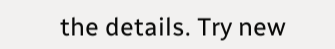the details. Try new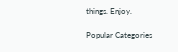things. Enjoy.

Popular Categories